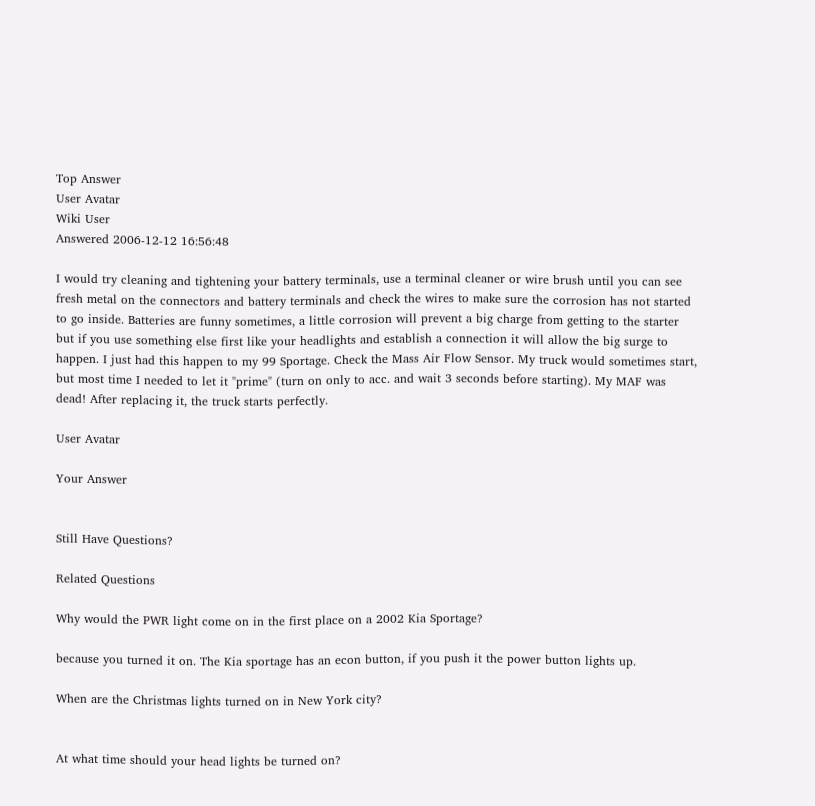Top Answer
User Avatar
Wiki User
Answered 2006-12-12 16:56:48

I would try cleaning and tightening your battery terminals, use a terminal cleaner or wire brush until you can see fresh metal on the connectors and battery terminals and check the wires to make sure the corrosion has not started to go inside. Batteries are funny sometimes, a little corrosion will prevent a big charge from getting to the starter but if you use something else first like your headlights and establish a connection it will allow the big surge to happen. I just had this happen to my 99 Sportage. Check the Mass Air Flow Sensor. My truck would sometimes start, but most time I needed to let it "prime" (turn on only to acc. and wait 3 seconds before starting). My MAF was dead! After replacing it, the truck starts perfectly.

User Avatar

Your Answer


Still Have Questions?

Related Questions

Why would the PWR light come on in the first place on a 2002 Kia Sportage?

because you turned it on. The Kia sportage has an econ button, if you push it the power button lights up.

When are the Christmas lights turned on in New York city?


At what time should your head lights be turned on?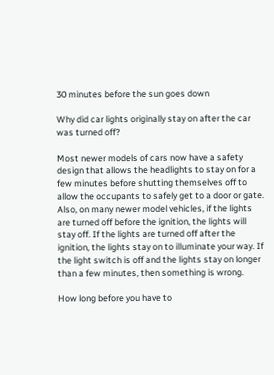30 minutes before the sun goes down

Why did car lights originally stay on after the car was turned off?

Most newer models of cars now have a safety design that allows the headlights to stay on for a few minutes before shutting themselves off to allow the occupants to safely get to a door or gate. Also, on many newer model vehicles, if the lights are turned off before the ignition, the lights will stay off. If the lights are turned off after the ignition, the lights stay on to illuminate your way. If the light switch is off and the lights stay on longer than a few minutes, then something is wrong.

How long before you have to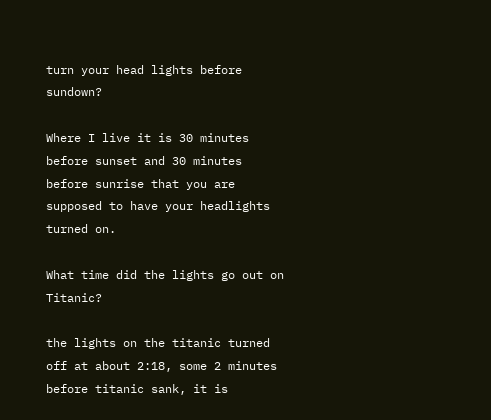turn your head lights before sundown?

Where I live it is 30 minutes before sunset and 30 minutes before sunrise that you are supposed to have your headlights turned on.

What time did the lights go out on Titanic?

the lights on the titanic turned off at about 2:18, some 2 minutes before titanic sank, it is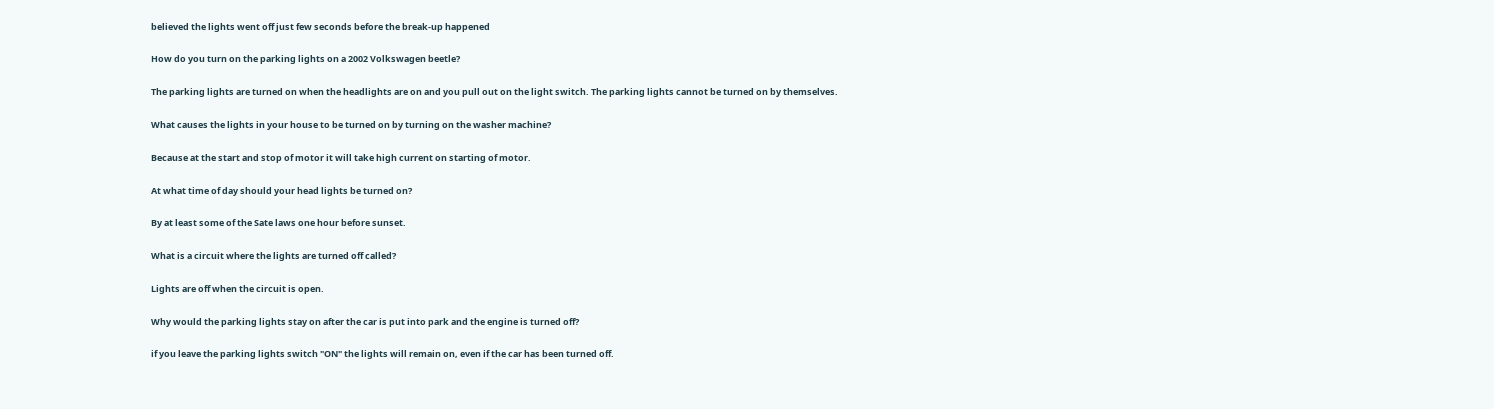believed the lights went off just few seconds before the break-up happened

How do you turn on the parking lights on a 2002 Volkswagen beetle?

The parking lights are turned on when the headlights are on and you pull out on the light switch. The parking lights cannot be turned on by themselves.

What causes the lights in your house to be turned on by turning on the washer machine?

Because at the start and stop of motor it will take high current on starting of motor.

At what time of day should your head lights be turned on?

By at least some of the Sate laws one hour before sunset.

What is a circuit where the lights are turned off called?

Lights are off when the circuit is open.

Why would the parking lights stay on after the car is put into park and the engine is turned off?

if you leave the parking lights switch "ON" the lights will remain on, even if the car has been turned off.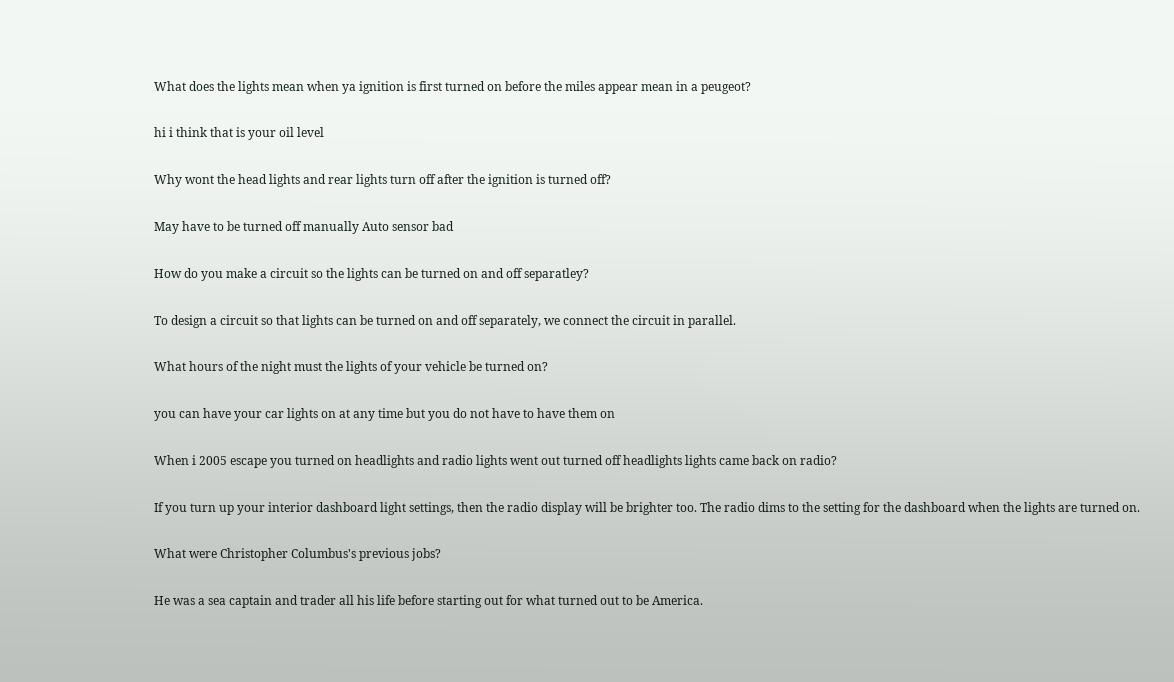What does the lights mean when ya ignition is first turned on before the miles appear mean in a peugeot?

hi i think that is your oil level

Why wont the head lights and rear lights turn off after the ignition is turned off?

May have to be turned off manually Auto sensor bad

How do you make a circuit so the lights can be turned on and off separatley?

To design a circuit so that lights can be turned on and off separately, we connect the circuit in parallel.

What hours of the night must the lights of your vehicle be turned on?

you can have your car lights on at any time but you do not have to have them on

When i 2005 escape you turned on headlights and radio lights went out turned off headlights lights came back on radio?

If you turn up your interior dashboard light settings, then the radio display will be brighter too. The radio dims to the setting for the dashboard when the lights are turned on.

What were Christopher Columbus's previous jobs?

He was a sea captain and trader all his life before starting out for what turned out to be America.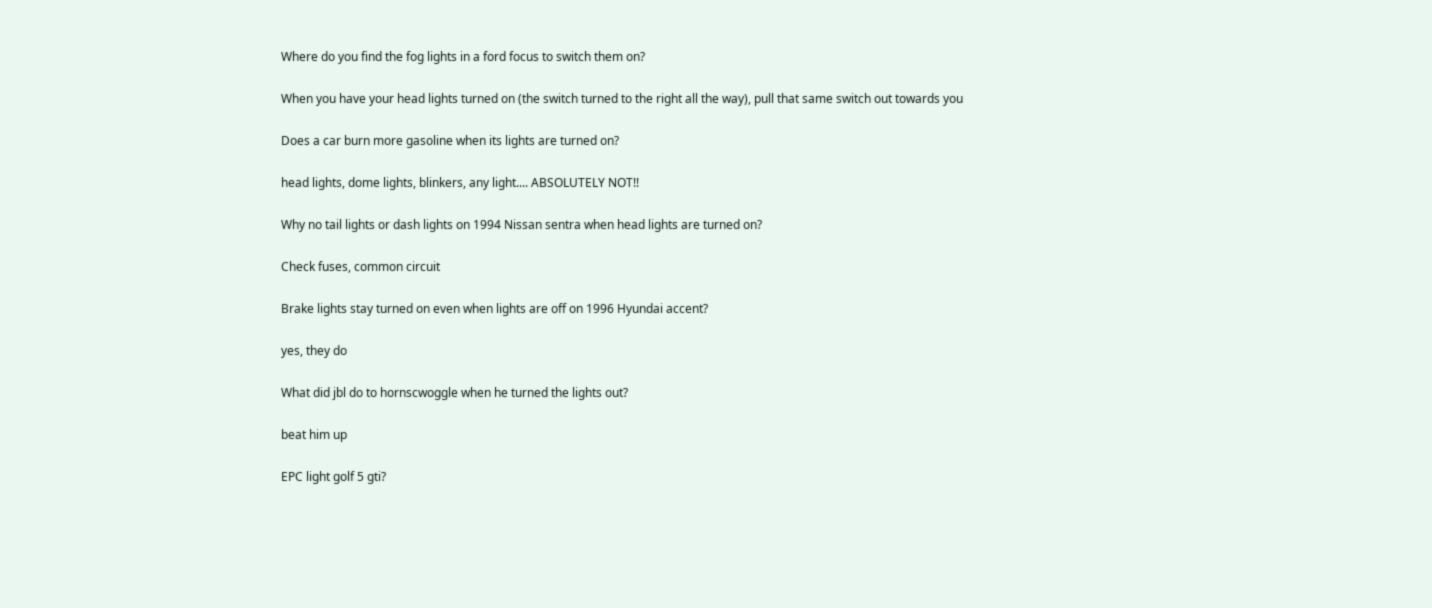Where do you find the fog lights in a ford focus to switch them on?

When you have your head lights turned on (the switch turned to the right all the way), pull that same switch out towards you

Does a car burn more gasoline when its lights are turned on?

head lights, dome lights, blinkers, any light.... ABSOLUTELY NOT!!

Why no tail lights or dash lights on 1994 Nissan sentra when head lights are turned on?

Check fuses, common circuit

Brake lights stay turned on even when lights are off on 1996 Hyundai accent?

yes, they do

What did jbl do to hornscwoggle when he turned the lights out?

beat him up

EPC light golf 5 gti?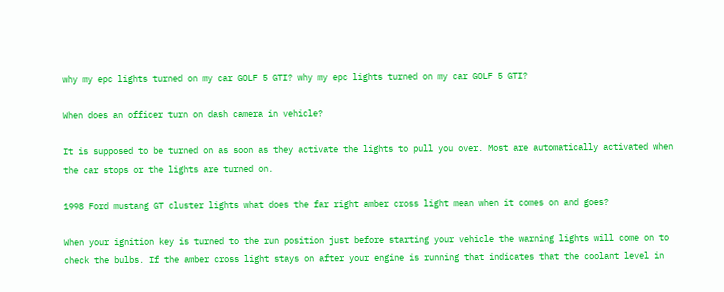why my epc lights turned on my car GOLF 5 GTI? why my epc lights turned on my car GOLF 5 GTI?

When does an officer turn on dash camera in vehicle?

It is supposed to be turned on as soon as they activate the lights to pull you over. Most are automatically activated when the car stops or the lights are turned on.

1998 Ford mustang GT cluster lights what does the far right amber cross light mean when it comes on and goes?

When your ignition key is turned to the run position just before starting your vehicle the warning lights will come on to check the bulbs. If the amber cross light stays on after your engine is running that indicates that the coolant level in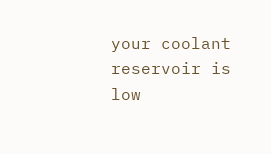your coolant reservoir is low